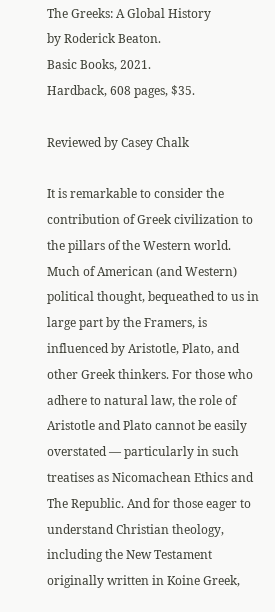The Greeks: A Global History
by Roderick Beaton.
Basic Books, 2021.
Hardback, 608 pages, $35.

Reviewed by Casey Chalk

It is remarkable to consider the contribution of Greek civilization to the pillars of the Western world. Much of American (and Western) political thought, bequeathed to us in large part by the Framers, is influenced by Aristotle, Plato, and other Greek thinkers. For those who adhere to natural law, the role of Aristotle and Plato cannot be easily overstated — particularly in such treatises as Nicomachean Ethics and The Republic. And for those eager to understand Christian theology, including the New Testament originally written in Koine Greek,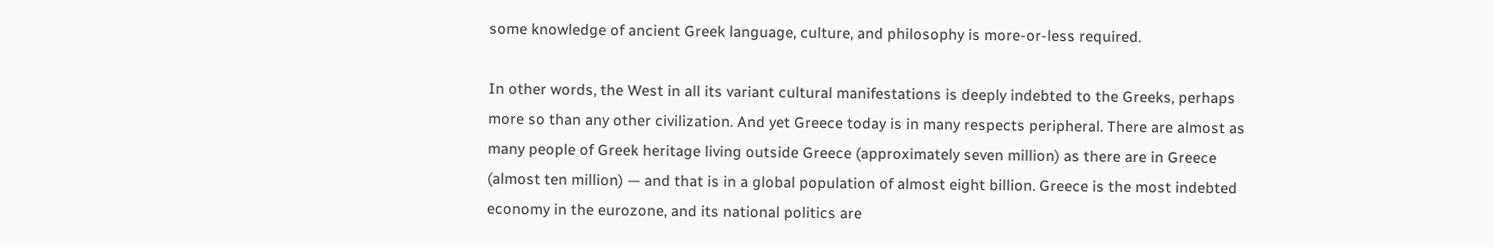some knowledge of ancient Greek language, culture, and philosophy is more-or-less required.

In other words, the West in all its variant cultural manifestations is deeply indebted to the Greeks, perhaps more so than any other civilization. And yet Greece today is in many respects peripheral. There are almost as many people of Greek heritage living outside Greece (approximately seven million) as there are in Greece (almost ten million) — and that is in a global population of almost eight billion. Greece is the most indebted economy in the eurozone, and its national politics are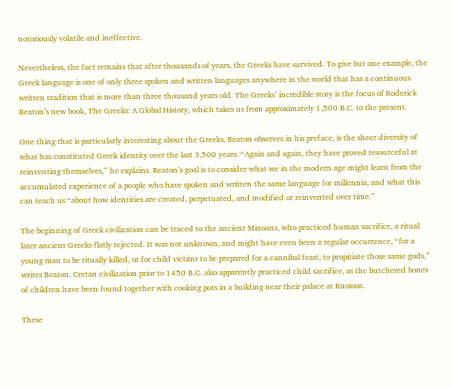notoriously volatile and ineffective.

Nevertheless, the fact remains that after thousands of years, the Greeks have survived. To give but one example, the Greek language is one of only three spoken and written languages anywhere in the world that has a continuous written tradition that is more than three thousand years old. The Greeks’ incredible story is the focus of Roderick Beaton’s new book, The Greeks: A Global History, which takes us from approximately 1,500 B.C. to the present.

One thing that is particularly interesting about the Greeks, Beaton observes in his preface, is the sheer diversity of what has constituted Greek identity over the last 3,500 years. “Again and again, they have proved resourceful at reinventing themselves,” he explains. Beaton’s goal is to consider what we in the modern age might learn from the accumulated experience of a people who have spoken and written the same language for millennia, and what this can teach us “about how identities are created, perpetuated, and modified or reinvented over time.”

The beginning of Greek civilization can be traced to the ancient Minoans, who practiced human sacrifice, a ritual later ancient Greeks flatly rejected. It was not unknown, and might have even been a regular occurrence, “for a young man to be ritually killed, or for child victims to be prepared for a cannibal feast, to propitiate those same gods,” writes Beaton. Cretan civilization prior to 1450 B.C. also apparently practiced child sacrifice, as the butchered bones of children have been found together with cooking pots in a building near their palace at Knossos.

These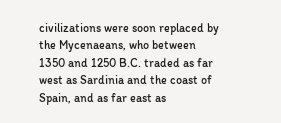civilizations were soon replaced by the Mycenaeans, who between 1350 and 1250 B.C. traded as far west as Sardinia and the coast of Spain, and as far east as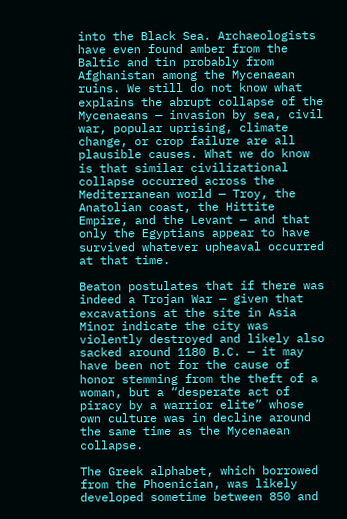into the Black Sea. Archaeologists have even found amber from the Baltic and tin probably from Afghanistan among the Mycenaean ruins. We still do not know what explains the abrupt collapse of the Mycenaeans — invasion by sea, civil war, popular uprising, climate change, or crop failure are all plausible causes. What we do know is that similar civilizational collapse occurred across the Mediterranean world — Troy, the Anatolian coast, the Hittite Empire, and the Levant — and that only the Egyptians appear to have survived whatever upheaval occurred at that time.

Beaton postulates that if there was indeed a Trojan War — given that excavations at the site in Asia Minor indicate the city was violently destroyed and likely also sacked around 1180 B.C. — it may have been not for the cause of honor stemming from the theft of a woman, but a “desperate act of piracy by a warrior elite” whose own culture was in decline around the same time as the Mycenaean collapse.

The Greek alphabet, which borrowed from the Phoenician, was likely developed sometime between 850 and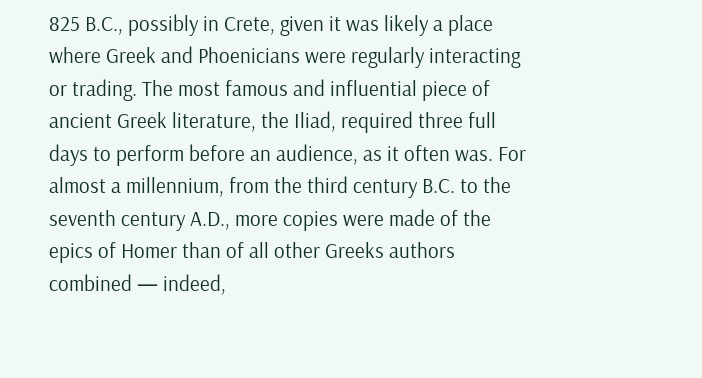825 B.C., possibly in Crete, given it was likely a place where Greek and Phoenicians were regularly interacting or trading. The most famous and influential piece of ancient Greek literature, the Iliad, required three full days to perform before an audience, as it often was. For almost a millennium, from the third century B.C. to the seventh century A.D., more copies were made of the epics of Homer than of all other Greeks authors combined — indeed,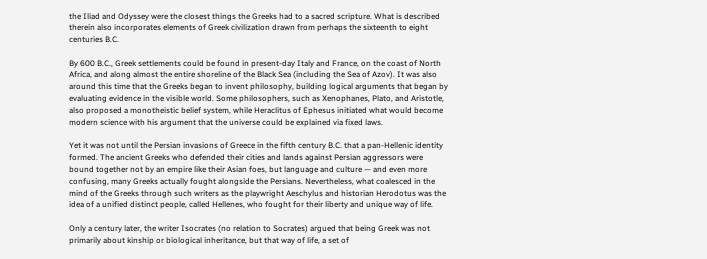the Iliad and Odyssey were the closest things the Greeks had to a sacred scripture. What is described therein also incorporates elements of Greek civilization drawn from perhaps the sixteenth to eight centuries B.C.

By 600 B.C., Greek settlements could be found in present-day Italy and France, on the coast of North Africa, and along almost the entire shoreline of the Black Sea (including the Sea of Azov). It was also around this time that the Greeks began to invent philosophy, building logical arguments that began by evaluating evidence in the visible world. Some philosophers, such as Xenophanes, Plato, and Aristotle, also proposed a monotheistic belief system, while Heraclitus of Ephesus initiated what would become modern science with his argument that the universe could be explained via fixed laws.

Yet it was not until the Persian invasions of Greece in the fifth century B.C. that a pan-Hellenic identity formed. The ancient Greeks who defended their cities and lands against Persian aggressors were bound together not by an empire like their Asian foes, but language and culture — and even more confusing, many Greeks actually fought alongside the Persians. Nevertheless, what coalesced in the mind of the Greeks through such writers as the playwright Aeschylus and historian Herodotus was the idea of a unified distinct people, called Hellenes, who fought for their liberty and unique way of life.

Only a century later, the writer Isocrates (no relation to Socrates) argued that being Greek was not primarily about kinship or biological inheritance, but that way of life, a set of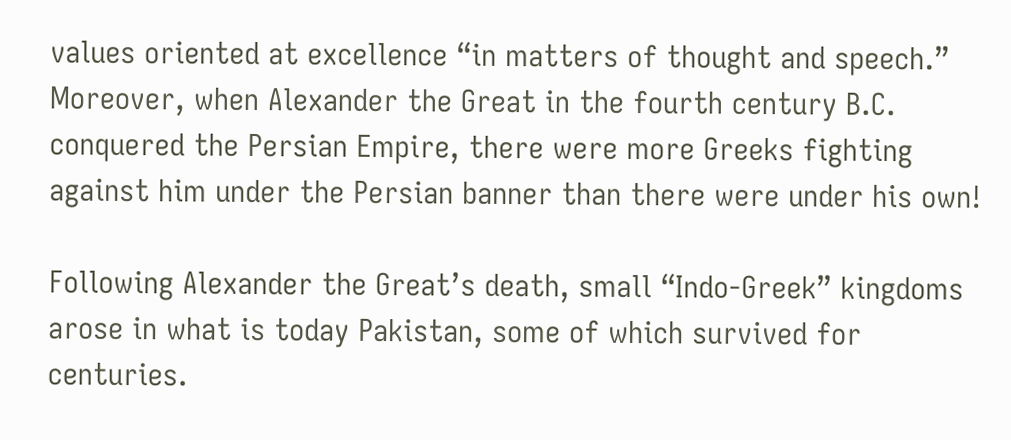values oriented at excellence “in matters of thought and speech.” Moreover, when Alexander the Great in the fourth century B.C. conquered the Persian Empire, there were more Greeks fighting against him under the Persian banner than there were under his own!

Following Alexander the Great’s death, small “Indo-Greek” kingdoms arose in what is today Pakistan, some of which survived for centuries.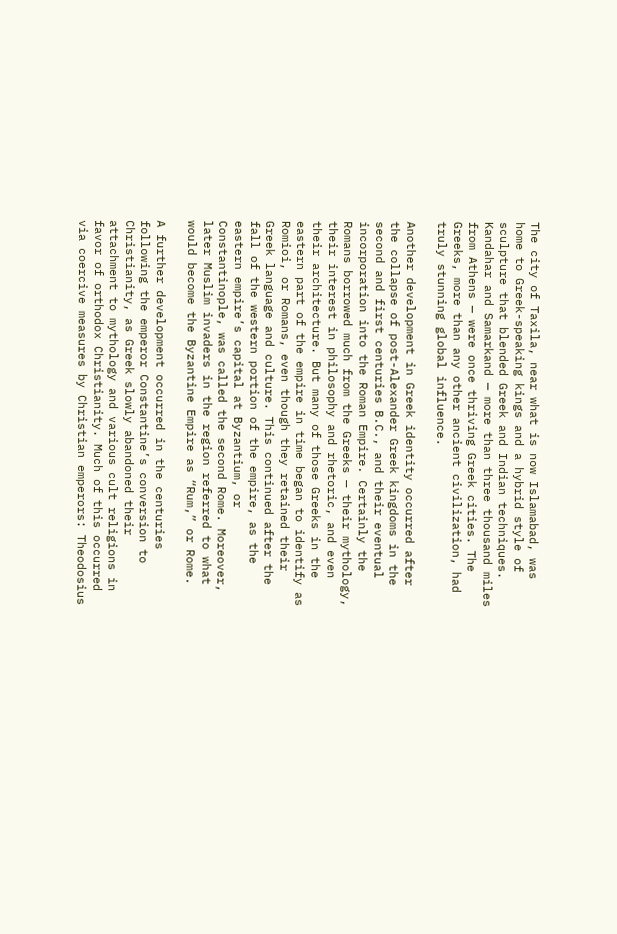The city of Taxila, near what is now Islamabad, was home to Greek-speaking kings and a hybrid style of sculpture that blended Greek and Indian techniques. Kandahar and Samarkand — more than three thousand miles from Athens — were once thriving Greek cities. The Greeks, more than any other ancient civilization, had truly stunning global influence.

Another development in Greek identity occurred after the collapse of post-Alexander Greek kingdoms in the second and first centuries B.C., and their eventual incorporation into the Roman Empire. Certainly the Romans borrowed much from the Greeks — their mythology, their interest in philosophy and rhetoric, and even their architecture. But many of those Greeks in the eastern part of the empire in time began to identify as Romioi, or Romans, even though they retained their Greek language and culture. This continued after the fall of the western portion of the empire, as the eastern empire’s capital at Byzantium, or Constantinople, was called the second Rome. Moreover, later Muslim invaders in the region referred to what would become the Byzantine Empire as “Rum,” or Rome.

A further development occurred in the centuries following the emperor Constantine’s conversion to Christianity, as Greek slowly abandoned their attachment to mythology and various cult religions in favor of orthodox Christianity. Much of this occurred via coercive measures by Christian emperors: Theodosius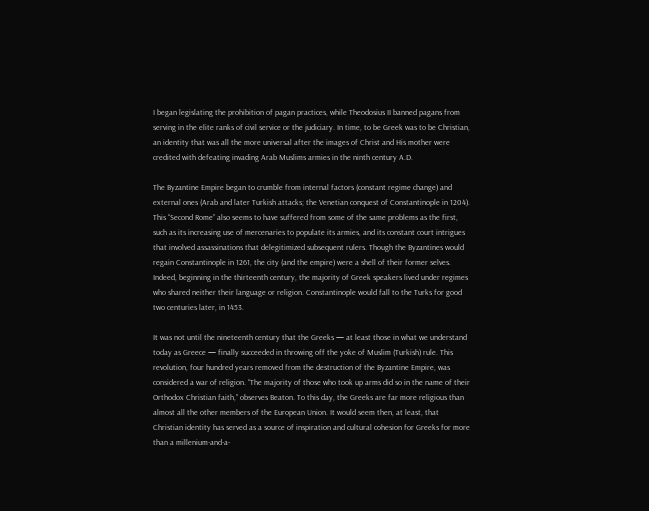I began legislating the prohibition of pagan practices, while Theodosius II banned pagans from serving in the elite ranks of civil service or the judiciary. In time, to be Greek was to be Christian, an identity that was all the more universal after the images of Christ and His mother were credited with defeating invading Arab Muslims armies in the ninth century A.D.

The Byzantine Empire began to crumble from internal factors (constant regime change) and external ones (Arab and later Turkish attacks; the Venetian conquest of Constantinople in 1204). This “Second Rome” also seems to have suffered from some of the same problems as the first, such as its increasing use of mercenaries to populate its armies, and its constant court intrigues that involved assassinations that delegitimized subsequent rulers. Though the Byzantines would regain Constantinople in 1261, the city (and the empire) were a shell of their former selves. Indeed, beginning in the thirteenth century, the majority of Greek speakers lived under regimes who shared neither their language or religion. Constantinople would fall to the Turks for good two centuries later, in 1453.

It was not until the nineteenth century that the Greeks — at least those in what we understand today as Greece — finally succeeded in throwing off the yoke of Muslim (Turkish) rule. This revolution, four hundred years removed from the destruction of the Byzantine Empire, was considered a war of religion. “The majority of those who took up arms did so in the name of their Orthodox Christian faith,” observes Beaton. To this day, the Greeks are far more religious than almost all the other members of the European Union. It would seem then, at least, that Christian identity has served as a source of inspiration and cultural cohesion for Greeks for more than a millenium-and-a-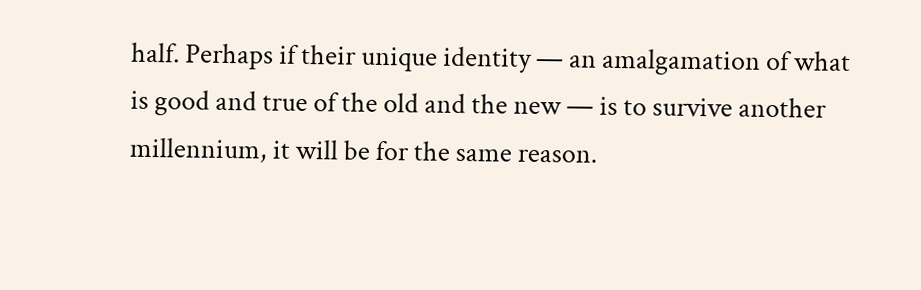half. Perhaps if their unique identity — an amalgamation of what is good and true of the old and the new — is to survive another millennium, it will be for the same reason.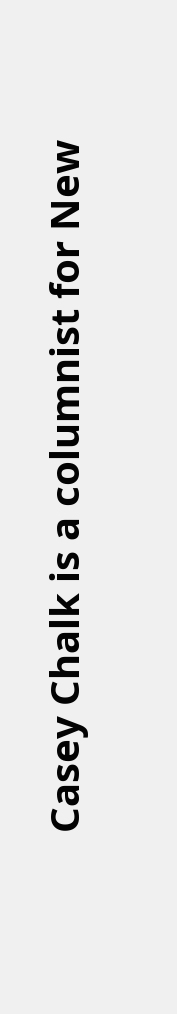Casey Chalk is a columnist for New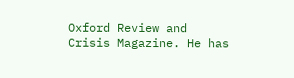Oxford Review and Crisis Magazine. He has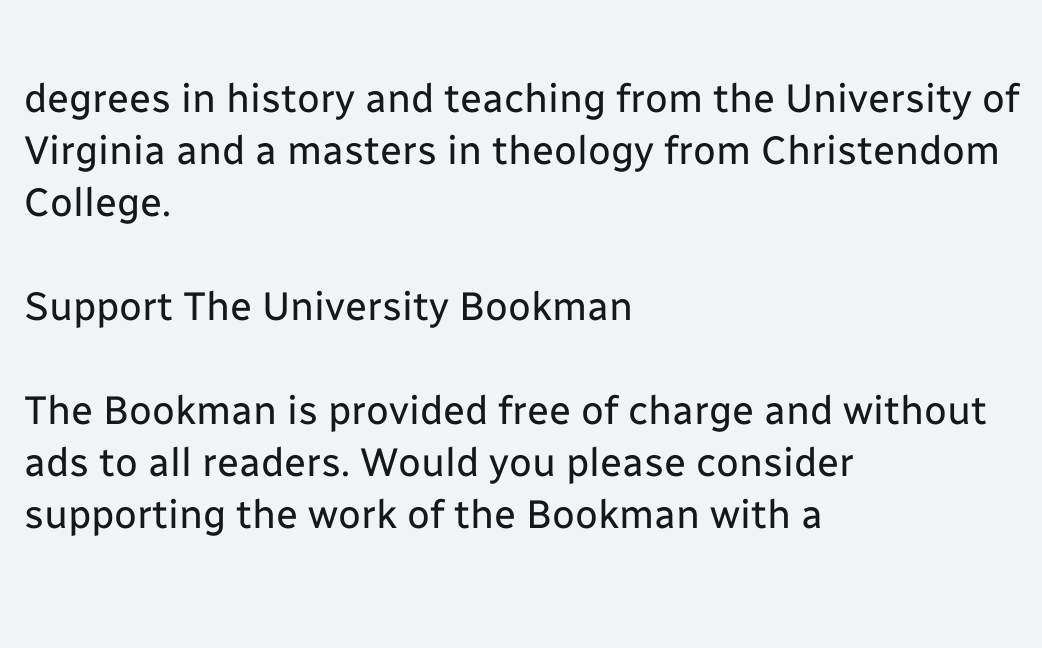degrees in history and teaching from the University of Virginia and a masters in theology from Christendom College.

Support The University Bookman

The Bookman is provided free of charge and without ads to all readers. Would you please consider supporting the work of the Bookman with a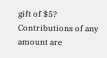gift of $5? Contributions of any amount are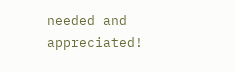needed and appreciated!